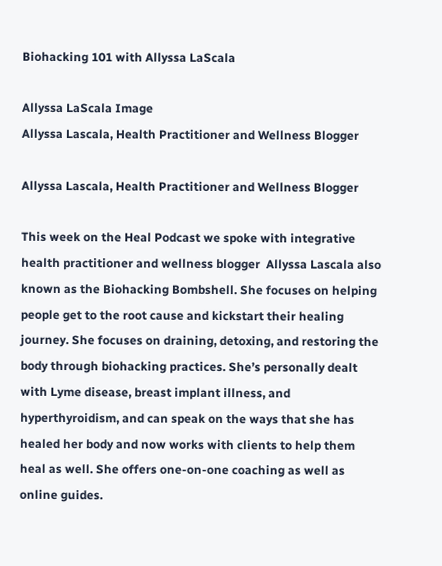Biohacking 101 with Allyssa LaScala

Allyssa LaScala Image
Allyssa Lascala, Health Practitioner and Wellness Blogger

Allyssa Lascala, Health Practitioner and Wellness Blogger

This week on the Heal Podcast we spoke with integrative health practitioner and wellness blogger  Allyssa Lascala also known as the Biohacking Bombshell. She focuses on helping people get to the root cause and kickstart their healing journey. She focuses on draining, detoxing, and restoring the body through biohacking practices. She’s personally dealt with Lyme disease, breast implant illness, and hyperthyroidism, and can speak on the ways that she has healed her body and now works with clients to help them heal as well. She offers one-on-one coaching as well as online guides.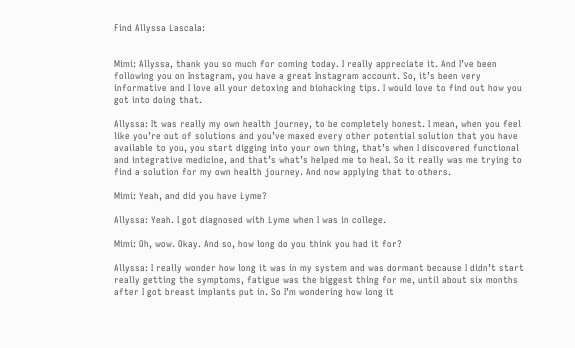Find Allyssa Lascala:


Mimi: Allyssa, thank you so much for coming today. I really appreciate it. And I’ve been following you on Instagram, you have a great Instagram account. So, it’s been very informative and I love all your detoxing and biohacking tips. I would love to find out how you got into doing that.

Allyssa: It was really my own health journey, to be completely honest. I mean, when you feel like you’re out of solutions and you’ve maxed every other potential solution that you have available to you, you start digging into your own thing, that’s when I discovered functional and integrative medicine, and that’s what’s helped me to heal. So it really was me trying to find a solution for my own health journey. And now applying that to others.

Mimi: Yeah, and did you have Lyme?

Allyssa: Yeah. I got diagnosed with Lyme when I was in college.

Mimi: Oh, wow. Okay. And so, how long do you think you had it for?

Allyssa: I really wonder how long it was in my system and was dormant because I didn’t start really getting the symptoms, fatigue was the biggest thing for me, until about six months after I got breast implants put in. So I’m wondering how long it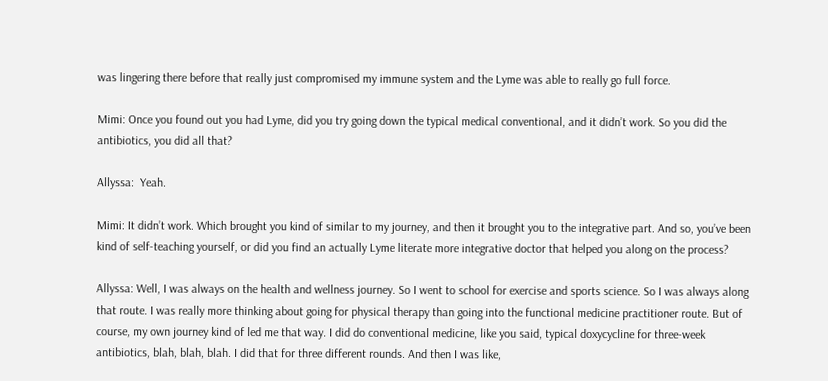was lingering there before that really just compromised my immune system and the Lyme was able to really go full force.

Mimi: Once you found out you had Lyme, did you try going down the typical medical conventional, and it didn’t work. So you did the antibiotics, you did all that?

Allyssa:  Yeah.

Mimi: It didn’t work. Which brought you kind of similar to my journey, and then it brought you to the integrative part. And so, you’ve been kind of self-teaching yourself, or did you find an actually Lyme literate more integrative doctor that helped you along on the process?

Allyssa: Well, I was always on the health and wellness journey. So I went to school for exercise and sports science. So I was always along that route. I was really more thinking about going for physical therapy than going into the functional medicine practitioner route. But of course, my own journey kind of led me that way. I did do conventional medicine, like you said, typical doxycycline for three-week antibiotics, blah, blah, blah. I did that for three different rounds. And then I was like,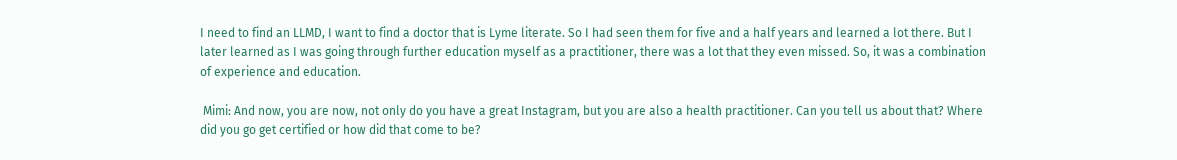I need to find an LLMD, I want to find a doctor that is Lyme literate. So I had seen them for five and a half years and learned a lot there. But I later learned as I was going through further education myself as a practitioner, there was a lot that they even missed. So, it was a combination of experience and education.

 Mimi: And now, you are now, not only do you have a great Instagram, but you are also a health practitioner. Can you tell us about that? Where did you go get certified or how did that come to be?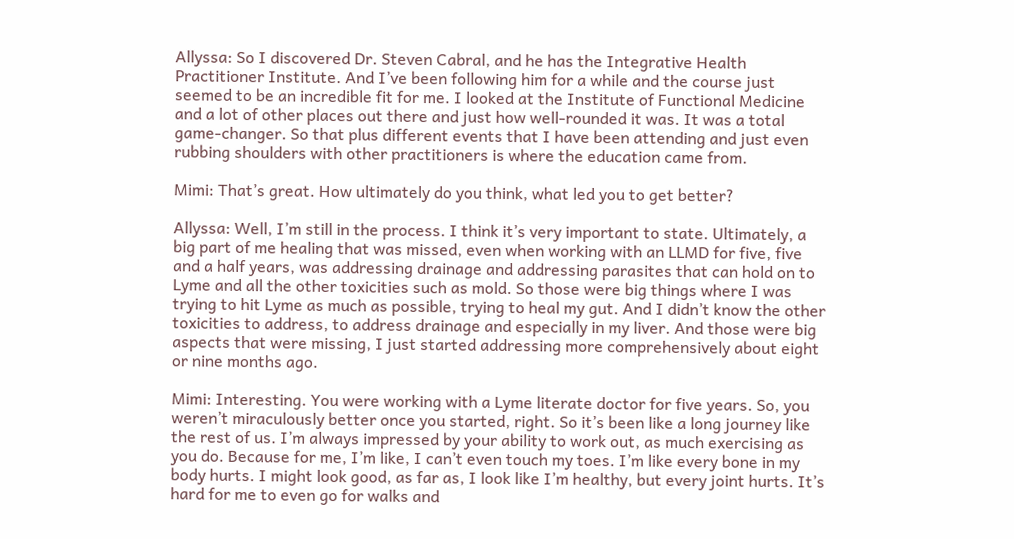Allyssa: So I discovered Dr. Steven Cabral, and he has the Integrative Health Practitioner Institute. And I’ve been following him for a while and the course just seemed to be an incredible fit for me. I looked at the Institute of Functional Medicine and a lot of other places out there and just how well-rounded it was. It was a total game-changer. So that plus different events that I have been attending and just even rubbing shoulders with other practitioners is where the education came from.

Mimi: That’s great. How ultimately do you think, what led you to get better?

Allyssa: Well, I’m still in the process. I think it’s very important to state. Ultimately, a big part of me healing that was missed, even when working with an LLMD for five, five and a half years, was addressing drainage and addressing parasites that can hold on to Lyme and all the other toxicities such as mold. So those were big things where I was trying to hit Lyme as much as possible, trying to heal my gut. And I didn’t know the other toxicities to address, to address drainage and especially in my liver. And those were big aspects that were missing, I just started addressing more comprehensively about eight or nine months ago.

Mimi: Interesting. You were working with a Lyme literate doctor for five years. So, you weren’t miraculously better once you started, right. So it’s been like a long journey like the rest of us. I’m always impressed by your ability to work out, as much exercising as you do. Because for me, I’m like, I can’t even touch my toes. I’m like every bone in my body hurts. I might look good, as far as, I look like I’m healthy, but every joint hurts. It’s hard for me to even go for walks and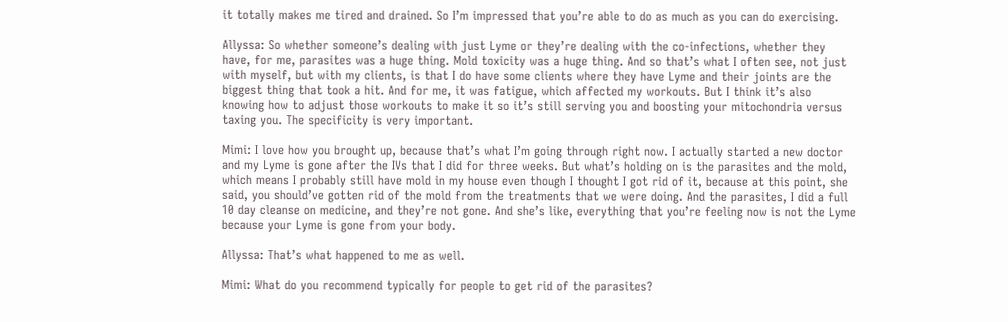it totally makes me tired and drained. So I’m impressed that you’re able to do as much as you can do exercising.

Allyssa: So whether someone’s dealing with just Lyme or they’re dealing with the co-infections, whether they have, for me, parasites was a huge thing. Mold toxicity was a huge thing. And so that’s what I often see, not just with myself, but with my clients, is that I do have some clients where they have Lyme and their joints are the biggest thing that took a hit. And for me, it was fatigue, which affected my workouts. But I think it’s also knowing how to adjust those workouts to make it so it’s still serving you and boosting your mitochondria versus taxing you. The specificity is very important.

Mimi: I love how you brought up, because that’s what I’m going through right now. I actually started a new doctor and my Lyme is gone after the IVs that I did for three weeks. But what’s holding on is the parasites and the mold, which means I probably still have mold in my house even though I thought I got rid of it, because at this point, she said, you should’ve gotten rid of the mold from the treatments that we were doing. And the parasites, I did a full 10 day cleanse on medicine, and they’re not gone. And she’s like, everything that you’re feeling now is not the Lyme because your Lyme is gone from your body.

Allyssa: That’s what happened to me as well.

Mimi: What do you recommend typically for people to get rid of the parasites?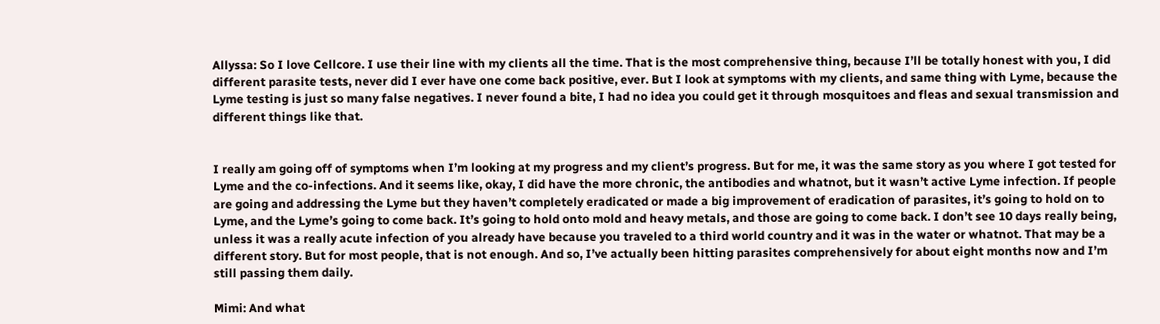Allyssa: So I love Cellcore. I use their line with my clients all the time. That is the most comprehensive thing, because I’ll be totally honest with you, I did different parasite tests, never did I ever have one come back positive, ever. But I look at symptoms with my clients, and same thing with Lyme, because the Lyme testing is just so many false negatives. I never found a bite, I had no idea you could get it through mosquitoes and fleas and sexual transmission and different things like that.


I really am going off of symptoms when I’m looking at my progress and my client’s progress. But for me, it was the same story as you where I got tested for Lyme and the co-infections. And it seems like, okay, I did have the more chronic, the antibodies and whatnot, but it wasn’t active Lyme infection. If people are going and addressing the Lyme but they haven’t completely eradicated or made a big improvement of eradication of parasites, it’s going to hold on to Lyme, and the Lyme’s going to come back. It’s going to hold onto mold and heavy metals, and those are going to come back. I don’t see 10 days really being, unless it was a really acute infection of you already have because you traveled to a third world country and it was in the water or whatnot. That may be a different story. But for most people, that is not enough. And so, I’ve actually been hitting parasites comprehensively for about eight months now and I’m still passing them daily.

Mimi: And what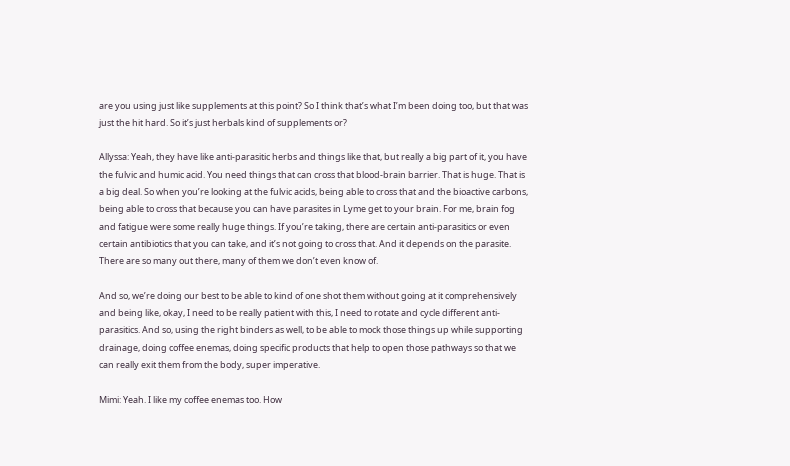are you using just like supplements at this point? So I think that’s what I’m been doing too, but that was just the hit hard. So it’s just herbals kind of supplements or?

Allyssa: Yeah, they have like anti-parasitic herbs and things like that, but really a big part of it, you have the fulvic and humic acid. You need things that can cross that blood-brain barrier. That is huge. That is a big deal. So when you’re looking at the fulvic acids, being able to cross that and the bioactive carbons, being able to cross that because you can have parasites in Lyme get to your brain. For me, brain fog and fatigue were some really huge things. If you’re taking, there are certain anti-parasitics or even certain antibiotics that you can take, and it’s not going to cross that. And it depends on the parasite. There are so many out there, many of them we don’t even know of.

And so, we’re doing our best to be able to kind of one shot them without going at it comprehensively and being like, okay, I need to be really patient with this, I need to rotate and cycle different anti-parasitics. And so, using the right binders as well, to be able to mock those things up while supporting drainage, doing coffee enemas, doing specific products that help to open those pathways so that we can really exit them from the body, super imperative.

Mimi: Yeah. I like my coffee enemas too. How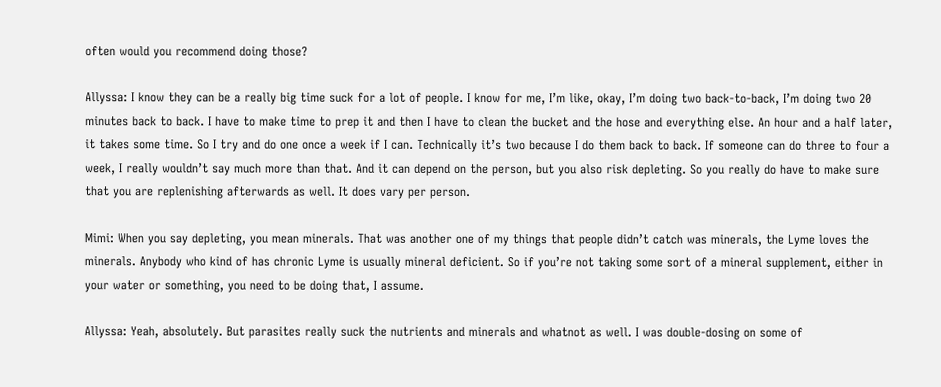often would you recommend doing those?

Allyssa: I know they can be a really big time suck for a lot of people. I know for me, I’m like, okay, I’m doing two back-to-back, I’m doing two 20 minutes back to back. I have to make time to prep it and then I have to clean the bucket and the hose and everything else. An hour and a half later, it takes some time. So I try and do one once a week if I can. Technically it’s two because I do them back to back. If someone can do three to four a week, I really wouldn’t say much more than that. And it can depend on the person, but you also risk depleting. So you really do have to make sure that you are replenishing afterwards as well. It does vary per person.

Mimi: When you say depleting, you mean minerals. That was another one of my things that people didn’t catch was minerals, the Lyme loves the minerals. Anybody who kind of has chronic Lyme is usually mineral deficient. So if you’re not taking some sort of a mineral supplement, either in your water or something, you need to be doing that, I assume.

Allyssa: Yeah, absolutely. But parasites really suck the nutrients and minerals and whatnot as well. I was double-dosing on some of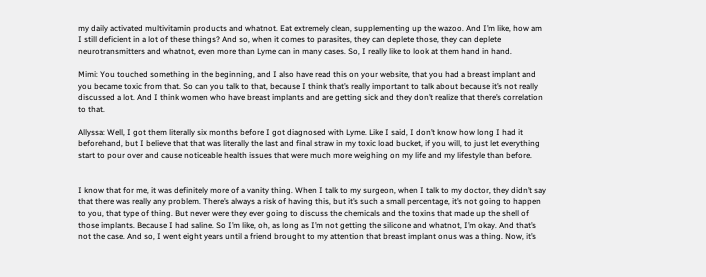my daily activated multivitamin products and whatnot. Eat extremely clean, supplementing up the wazoo. And I’m like, how am I still deficient in a lot of these things? And so, when it comes to parasites, they can deplete those, they can deplete neurotransmitters and whatnot, even more than Lyme can in many cases. So, I really like to look at them hand in hand.

Mimi: You touched something in the beginning, and I also have read this on your website, that you had a breast implant and you became toxic from that. So can you talk to that, because I think that’s really important to talk about because it’s not really discussed a lot. And I think women who have breast implants and are getting sick and they don’t realize that there’s correlation to that.

Allyssa: Well, I got them literally six months before I got diagnosed with Lyme. Like I said, I don’t know how long I had it beforehand, but I believe that that was literally the last and final straw in my toxic load bucket, if you will, to just let everything start to pour over and cause noticeable health issues that were much more weighing on my life and my lifestyle than before.


I know that for me, it was definitely more of a vanity thing. When I talk to my surgeon, when I talk to my doctor, they didn’t say that there was really any problem. There’s always a risk of having this, but it’s such a small percentage, it’s not going to happen to you, that type of thing. But never were they ever going to discuss the chemicals and the toxins that made up the shell of those implants. Because I had saline. So I’m like, oh, as long as I’m not getting the silicone and whatnot, I’m okay. And that’s not the case. And so, I went eight years until a friend brought to my attention that breast implant onus was a thing. Now, it’s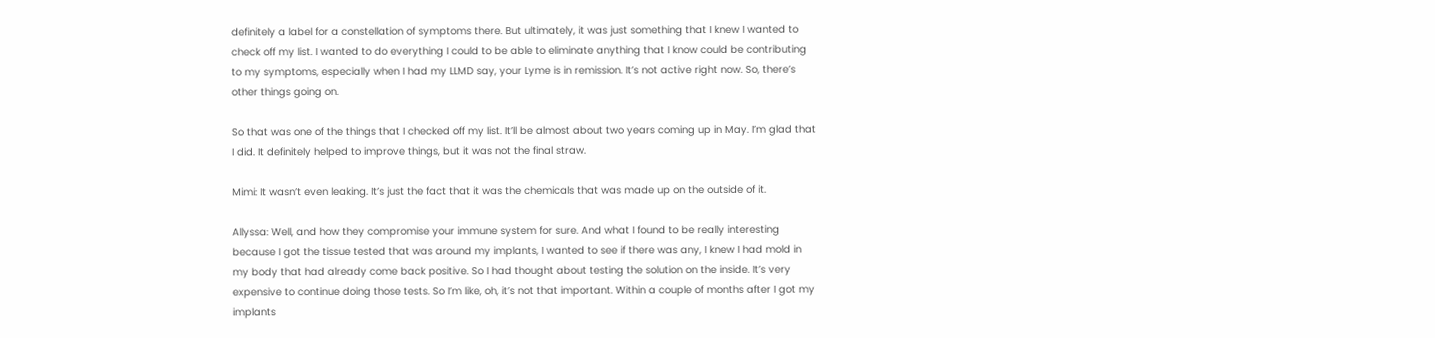definitely a label for a constellation of symptoms there. But ultimately, it was just something that I knew I wanted to check off my list. I wanted to do everything I could to be able to eliminate anything that I know could be contributing to my symptoms, especially when I had my LLMD say, your Lyme is in remission. It’s not active right now. So, there’s other things going on.

So that was one of the things that I checked off my list. It’ll be almost about two years coming up in May. I’m glad that I did. It definitely helped to improve things, but it was not the final straw.

Mimi: It wasn’t even leaking. It’s just the fact that it was the chemicals that was made up on the outside of it.

Allyssa: Well, and how they compromise your immune system for sure. And what I found to be really interesting because I got the tissue tested that was around my implants, I wanted to see if there was any, I knew I had mold in my body that had already come back positive. So I had thought about testing the solution on the inside. It’s very expensive to continue doing those tests. So I’m like, oh, it’s not that important. Within a couple of months after I got my implants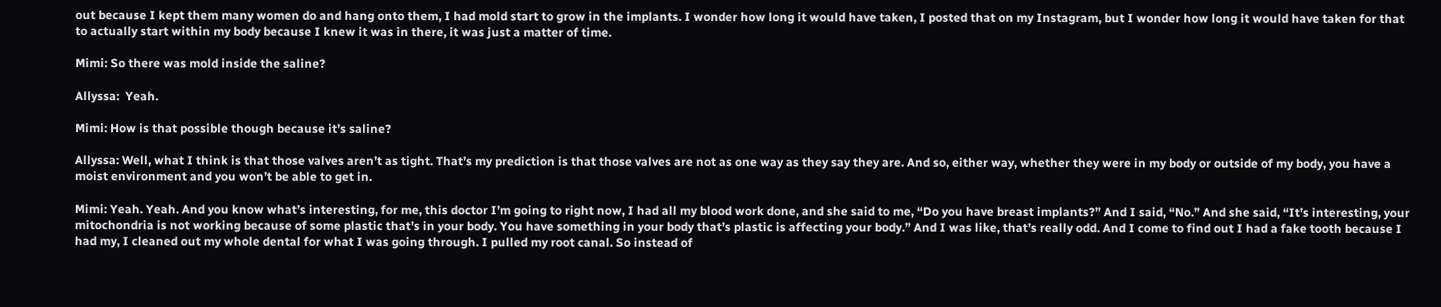out because I kept them many women do and hang onto them, I had mold start to grow in the implants. I wonder how long it would have taken, I posted that on my Instagram, but I wonder how long it would have taken for that to actually start within my body because I knew it was in there, it was just a matter of time.

Mimi: So there was mold inside the saline?

Allyssa:  Yeah.

Mimi: How is that possible though because it’s saline?

Allyssa: Well, what I think is that those valves aren’t as tight. That’s my prediction is that those valves are not as one way as they say they are. And so, either way, whether they were in my body or outside of my body, you have a moist environment and you won’t be able to get in.

Mimi: Yeah. Yeah. And you know what’s interesting, for me, this doctor I’m going to right now, I had all my blood work done, and she said to me, “Do you have breast implants?” And I said, “No.” And she said, “It’s interesting, your mitochondria is not working because of some plastic that’s in your body. You have something in your body that’s plastic is affecting your body.” And I was like, that’s really odd. And I come to find out I had a fake tooth because I had my, I cleaned out my whole dental for what I was going through. I pulled my root canal. So instead of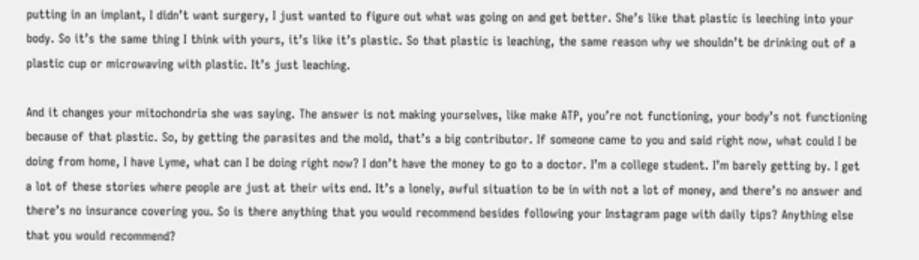putting in an implant, I didn’t want surgery, I just wanted to figure out what was going on and get better. She’s like that plastic is leeching into your body. So it’s the same thing I think with yours, it’s like it’s plastic. So that plastic is leaching, the same reason why we shouldn’t be drinking out of a plastic cup or microwaving with plastic. It’s just leaching.

And it changes your mitochondria she was saying. The answer is not making yourselves, like make ATP, you’re not functioning, your body’s not functioning because of that plastic. So, by getting the parasites and the mold, that’s a big contributor. If someone came to you and said right now, what could I be doing from home, I have Lyme, what can I be doing right now? I don’t have the money to go to a doctor. I’m a college student. I’m barely getting by. I get a lot of these stories where people are just at their wits end. It’s a lonely, awful situation to be in with not a lot of money, and there’s no answer and there’s no insurance covering you. So is there anything that you would recommend besides following your Instagram page with daily tips? Anything else that you would recommend?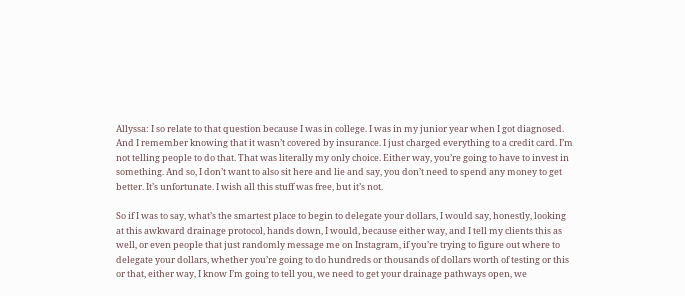Allyssa: I so relate to that question because I was in college. I was in my junior year when I got diagnosed. And I remember knowing that it wasn’t covered by insurance. I just charged everything to a credit card. I’m not telling people to do that. That was literally my only choice. Either way, you’re going to have to invest in something. And so, I don’t want to also sit here and lie and say, you don’t need to spend any money to get better. It’s unfortunate. I wish all this stuff was free, but it’s not.

So if I was to say, what’s the smartest place to begin to delegate your dollars, I would say, honestly, looking at this awkward drainage protocol, hands down, I would, because either way, and I tell my clients this as well, or even people that just randomly message me on Instagram, if you’re trying to figure out where to delegate your dollars, whether you’re going to do hundreds or thousands of dollars worth of testing or this or that, either way, I know I’m going to tell you, we need to get your drainage pathways open, we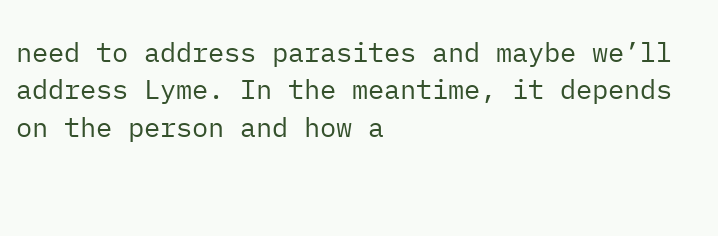need to address parasites and maybe we’ll address Lyme. In the meantime, it depends on the person and how a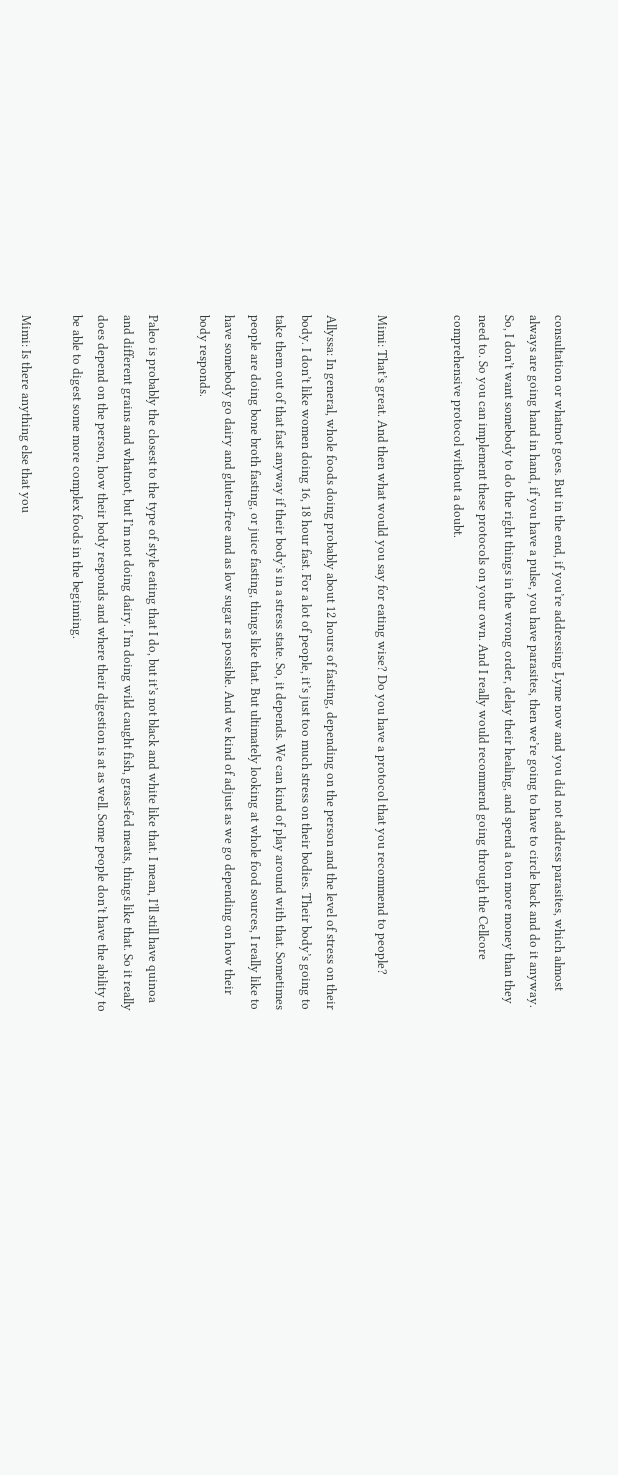consultation or whatnot goes. But in the end, if you’re addressing Lyme now and you did not address parasites, which almost always are going hand in hand, if you have a pulse, you have parasites, then we’re going to have to circle back and do it anyway. So, I don’t want somebody to do the right things in the wrong order, delay their healing, and spend a ton more money than they need to. So you can implement these protocols on your own. And I really would recommend going through the Cellcore comprehensive protocol without a doubt.


Mimi: That’s great. And then what would you say for eating wise? Do you have a protocol that you recommend to people?

Allyssa: In general, whole foods doing probably about 12 hours of fasting, depending on the person and the level of stress on their body. I don’t like women doing 16, 18 hour fast. For a lot of people, it’s just too much stress on their bodies. Their body’s going to take them out of that fast anyway if their body’s in a stress state. So, it depends. We can kind of play around with that. Sometimes people are doing bone broth fasting, or juice fasting, things like that. But ultimately looking at whole food sources, I really like to have somebody go dairy and gluten-free and as low sugar as possible. And we kind of adjust as we go depending on how their body responds.

Paleo is probably the closest to the type of style eating that I do, but it’s not black and white like that. I mean, I’ll still have quinoa and different grains and whatnot, but I’m not doing dairy. I’m doing wild caught fish, grass-fed meats, things like that. So it really does depend on the person, how their body responds and where their digestion is at as well. Some people don’t have the ability to be able to digest some more complex foods in the beginning.

Mimi: Is there anything else that you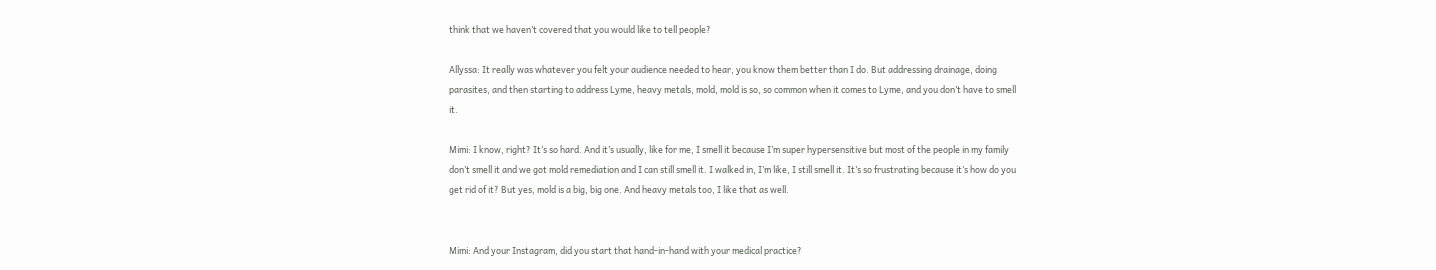think that we haven’t covered that you would like to tell people?

Allyssa: It really was whatever you felt your audience needed to hear, you know them better than I do. But addressing drainage, doing parasites, and then starting to address Lyme, heavy metals, mold, mold is so, so common when it comes to Lyme, and you don’t have to smell it.

Mimi: I know, right? It’s so hard. And it’s usually, like for me, I smell it because I’m super hypersensitive but most of the people in my family don’t smell it and we got mold remediation and I can still smell it. I walked in, I’m like, I still smell it. It’s so frustrating because it’s how do you get rid of it? But yes, mold is a big, big one. And heavy metals too, I like that as well.


Mimi: And your Instagram, did you start that hand-in-hand with your medical practice?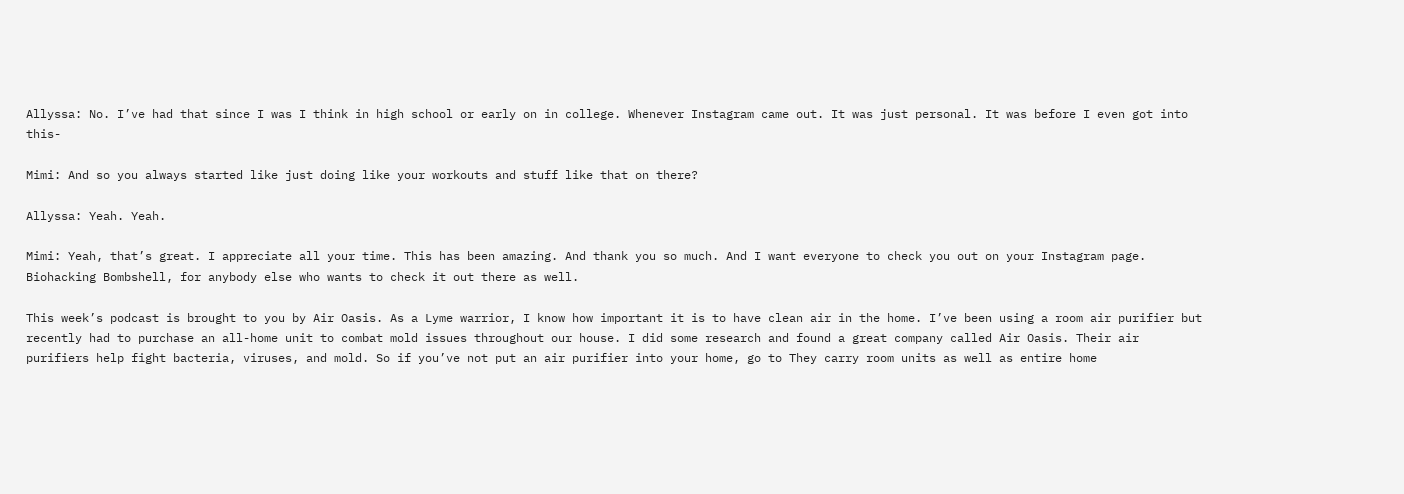Allyssa: No. I’ve had that since I was I think in high school or early on in college. Whenever Instagram came out. It was just personal. It was before I even got into this-

Mimi: And so you always started like just doing like your workouts and stuff like that on there?

Allyssa: Yeah. Yeah.

Mimi: Yeah, that’s great. I appreciate all your time. This has been amazing. And thank you so much. And I want everyone to check you out on your Instagram page. Biohacking Bombshell, for anybody else who wants to check it out there as well.

This week’s podcast is brought to you by Air Oasis. As a Lyme warrior, I know how important it is to have clean air in the home. I’ve been using a room air purifier but recently had to purchase an all-home unit to combat mold issues throughout our house. I did some research and found a great company called Air Oasis. Their air purifiers help fight bacteria, viruses, and mold. So if you’ve not put an air purifier into your home, go to They carry room units as well as entire home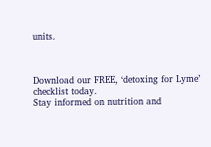units.



Download our FREE, ‘detoxing for Lyme’ checklist today.
Stay informed on nutrition and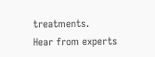treatments.
Hear from experts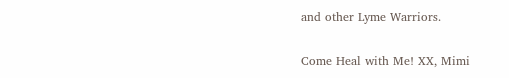and other Lyme Warriors.

Come Heal with Me! XX, Mimi